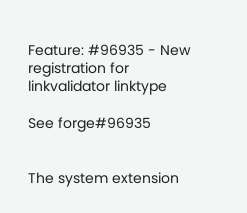Feature: #96935 - New registration for linkvalidator linktype

See forge#96935


The system extension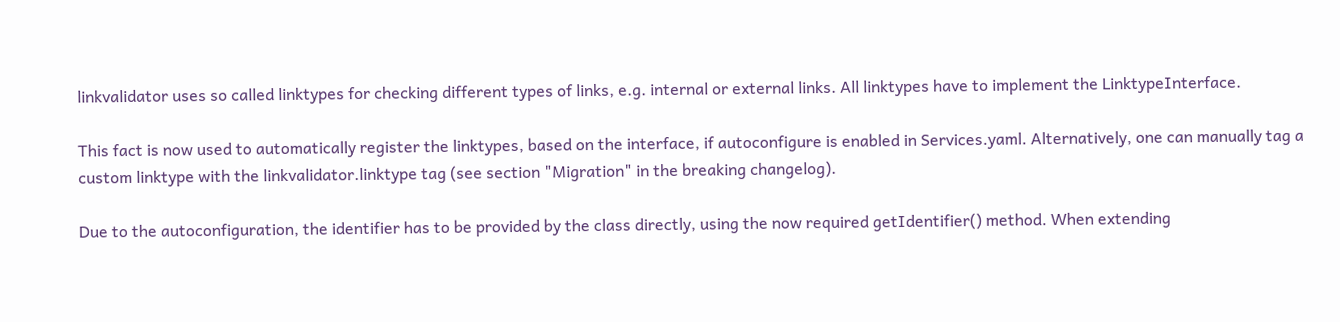linkvalidator uses so called linktypes for checking different types of links, e.g. internal or external links. All linktypes have to implement the LinktypeInterface.

This fact is now used to automatically register the linktypes, based on the interface, if autoconfigure is enabled in Services.yaml. Alternatively, one can manually tag a custom linktype with the linkvalidator.linktype tag (see section "Migration" in the breaking changelog).

Due to the autoconfiguration, the identifier has to be provided by the class directly, using the now required getIdentifier() method. When extending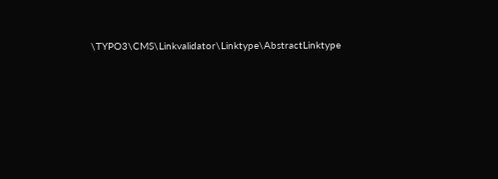\TYPO3\CMS\Linkvalidator\Linktype\AbstractLinktype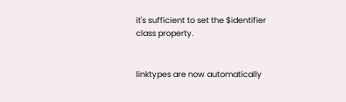it's sufficient to set the $identifier class property.


linktypes are now automatically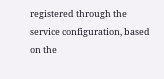registered through the service configuration, based on the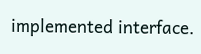implemented interface.